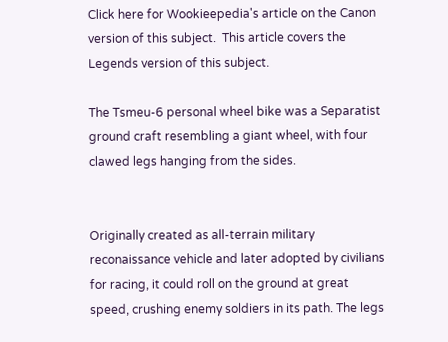Click here for Wookieepedia's article on the Canon version of this subject.  This article covers the Legends version of this subject.

The Tsmeu-6 personal wheel bike was a Separatist ground craft resembling a giant wheel, with four clawed legs hanging from the sides.


Originally created as all-terrain military reconaissance vehicle and later adopted by civilians for racing, it could roll on the ground at great speed, crushing enemy soldiers in its path. The legs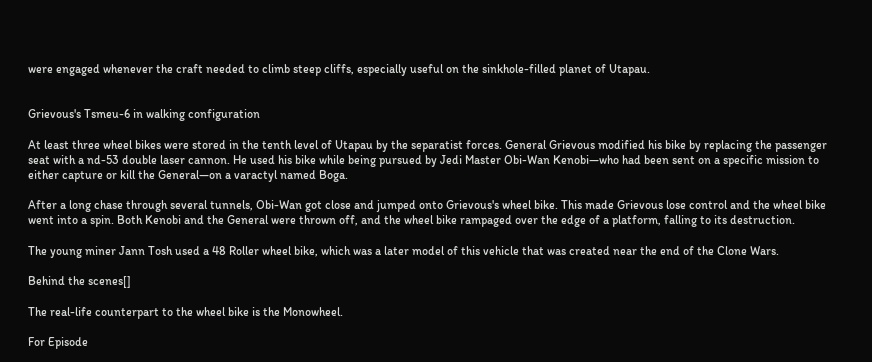were engaged whenever the craft needed to climb steep cliffs, especially useful on the sinkhole-filled planet of Utapau.


Grievous's Tsmeu-6 in walking configuration

At least three wheel bikes were stored in the tenth level of Utapau by the separatist forces. General Grievous modified his bike by replacing the passenger seat with a nd-53 double laser cannon. He used his bike while being pursued by Jedi Master Obi-Wan Kenobi—who had been sent on a specific mission to either capture or kill the General—on a varactyl named Boga.

After a long chase through several tunnels, Obi-Wan got close and jumped onto Grievous's wheel bike. This made Grievous lose control and the wheel bike went into a spin. Both Kenobi and the General were thrown off, and the wheel bike rampaged over the edge of a platform, falling to its destruction.

The young miner Jann Tosh used a 48 Roller wheel bike, which was a later model of this vehicle that was created near the end of the Clone Wars.

Behind the scenes[]

The real-life counterpart to the wheel bike is the Monowheel.

For Episode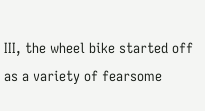III, the wheel bike started off as a variety of fearsome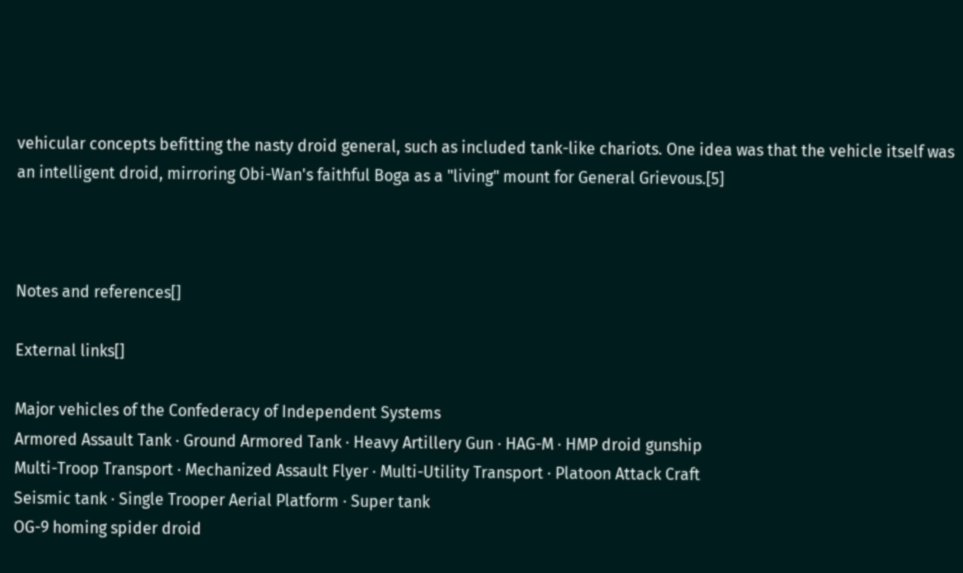vehicular concepts befitting the nasty droid general, such as included tank-like chariots. One idea was that the vehicle itself was an intelligent droid, mirroring Obi-Wan's faithful Boga as a "living" mount for General Grievous.[5]



Notes and references[]

External links[]

Major vehicles of the Confederacy of Independent Systems
Armored Assault Tank · Ground Armored Tank · Heavy Artillery Gun · HAG-M · HMP droid gunship
Multi-Troop Transport · Mechanized Assault Flyer · Multi-Utility Transport · Platoon Attack Craft
Seismic tank · Single Trooper Aerial Platform · Super tank
OG-9 homing spider droid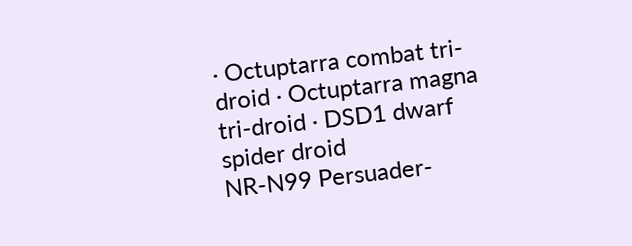· Octuptarra combat tri-droid · Octuptarra magna tri-droid · DSD1 dwarf spider droid
NR-N99 Persuader-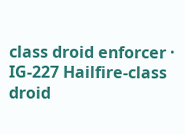class droid enforcer · IG-227 Hailfire-class droid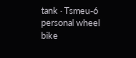tank · Tsmeu-6 personal wheel bike